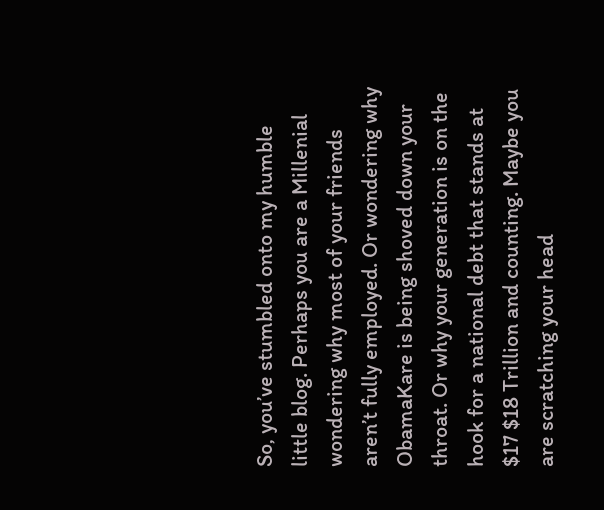So, you’ve stumbled onto my humble little blog. Perhaps you are a Millenial wondering why most of your friends aren’t fully employed. Or wondering why ObamaKare is being shoved down your throat. Or why your generation is on the hook for a national debt that stands at $17 $18 Trillion and counting. Maybe you are scratching your head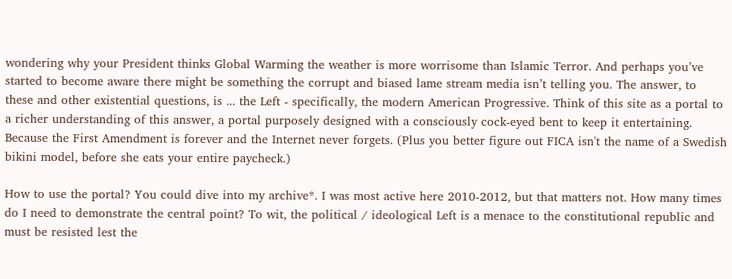wondering why your President thinks Global Warming the weather is more worrisome than Islamic Terror. And perhaps you’ve started to become aware there might be something the corrupt and biased lame stream media isn’t telling you. The answer, to these and other existential questions, is ... the Left - specifically, the modern American Progressive. Think of this site as a portal to a richer understanding of this answer, a portal purposely designed with a consciously cock-eyed bent to keep it entertaining. Because the First Amendment is forever and the Internet never forgets. (Plus you better figure out FICA isn't the name of a Swedish bikini model, before she eats your entire paycheck.)

How to use the portal? You could dive into my archive*. I was most active here 2010-2012, but that matters not. How many times do I need to demonstrate the central point? To wit, the political / ideological Left is a menace to the constitutional republic and must be resisted lest the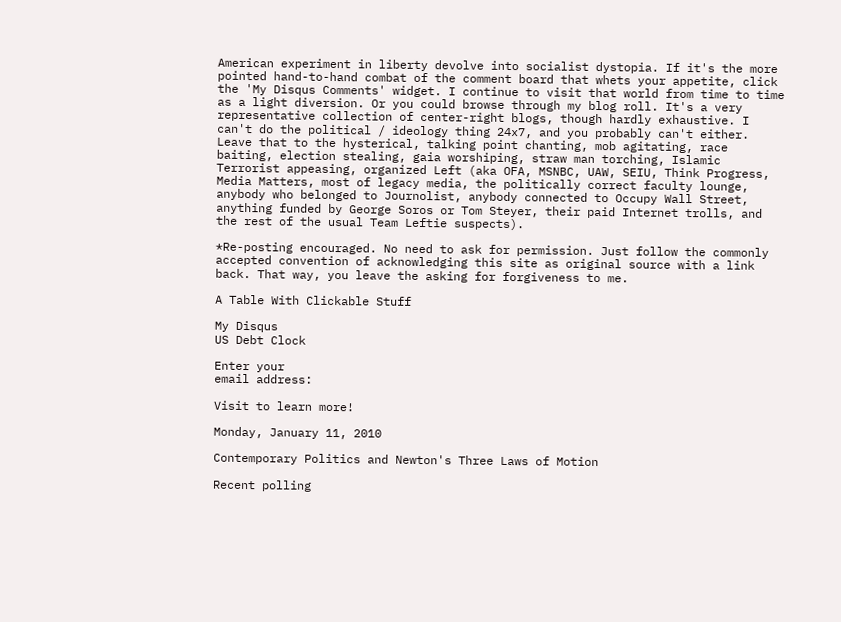American experiment in liberty devolve into socialist dystopia. If it's the more pointed hand-to-hand combat of the comment board that whets your appetite, click the 'My Disqus Comments' widget. I continue to visit that world from time to time as a light diversion. Or you could browse through my blog roll. It's a very representative collection of center-right blogs, though hardly exhaustive. I can't do the political / ideology thing 24x7, and you probably can't either. Leave that to the hysterical, talking point chanting, mob agitating, race baiting, election stealing, gaia worshiping, straw man torching, Islamic Terrorist appeasing, organized Left (aka OFA, MSNBC, UAW, SEIU, Think Progress, Media Matters, most of legacy media, the politically correct faculty lounge, anybody who belonged to Journolist, anybody connected to Occupy Wall Street, anything funded by George Soros or Tom Steyer, their paid Internet trolls, and the rest of the usual Team Leftie suspects).

*Re-posting encouraged. No need to ask for permission. Just follow the commonly accepted convention of acknowledging this site as original source with a link back. That way, you leave the asking for forgiveness to me.

A Table With Clickable Stuff

My Disqus
US Debt Clock

Enter your
email address:

Visit to learn more!

Monday, January 11, 2010

Contemporary Politics and Newton's Three Laws of Motion

Recent polling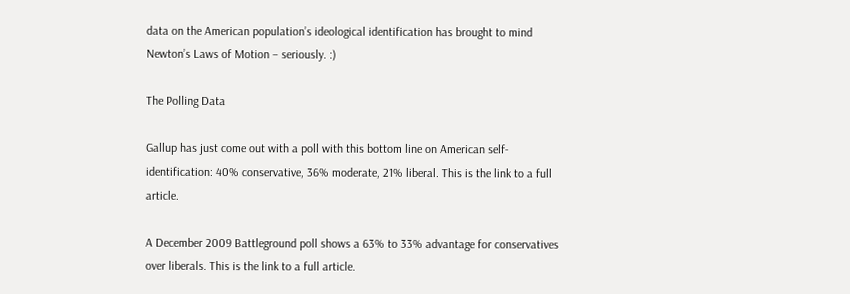data on the American population’s ideological identification has brought to mind Newton’s Laws of Motion – seriously. :)

The Polling Data

Gallup has just come out with a poll with this bottom line on American self-identification: 40% conservative, 36% moderate, 21% liberal. This is the link to a full article.

A December 2009 Battleground poll shows a 63% to 33% advantage for conservatives over liberals. This is the link to a full article.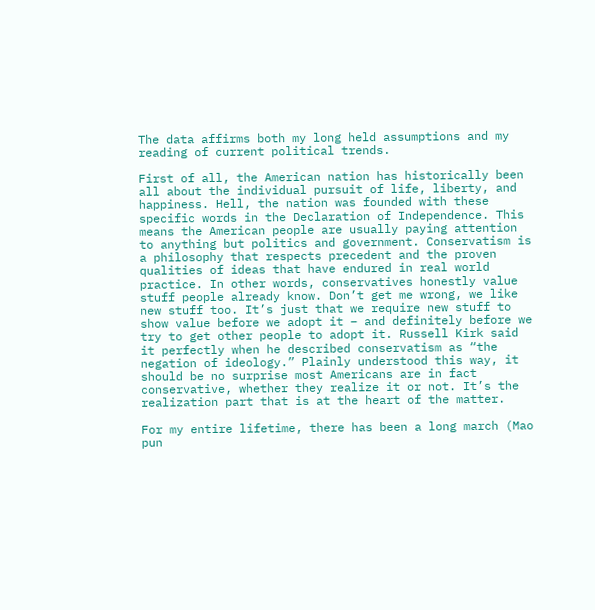The data affirms both my long held assumptions and my reading of current political trends.

First of all, the American nation has historically been all about the individual pursuit of life, liberty, and happiness. Hell, the nation was founded with these specific words in the Declaration of Independence. This means the American people are usually paying attention to anything but politics and government. Conservatism is a philosophy that respects precedent and the proven qualities of ideas that have endured in real world practice. In other words, conservatives honestly value stuff people already know. Don’t get me wrong, we like new stuff too. It’s just that we require new stuff to show value before we adopt it – and definitely before we try to get other people to adopt it. Russell Kirk said it perfectly when he described conservatism as “the negation of ideology.” Plainly understood this way, it should be no surprise most Americans are in fact conservative, whether they realize it or not. It’s the realization part that is at the heart of the matter.

For my entire lifetime, there has been a long march (Mao pun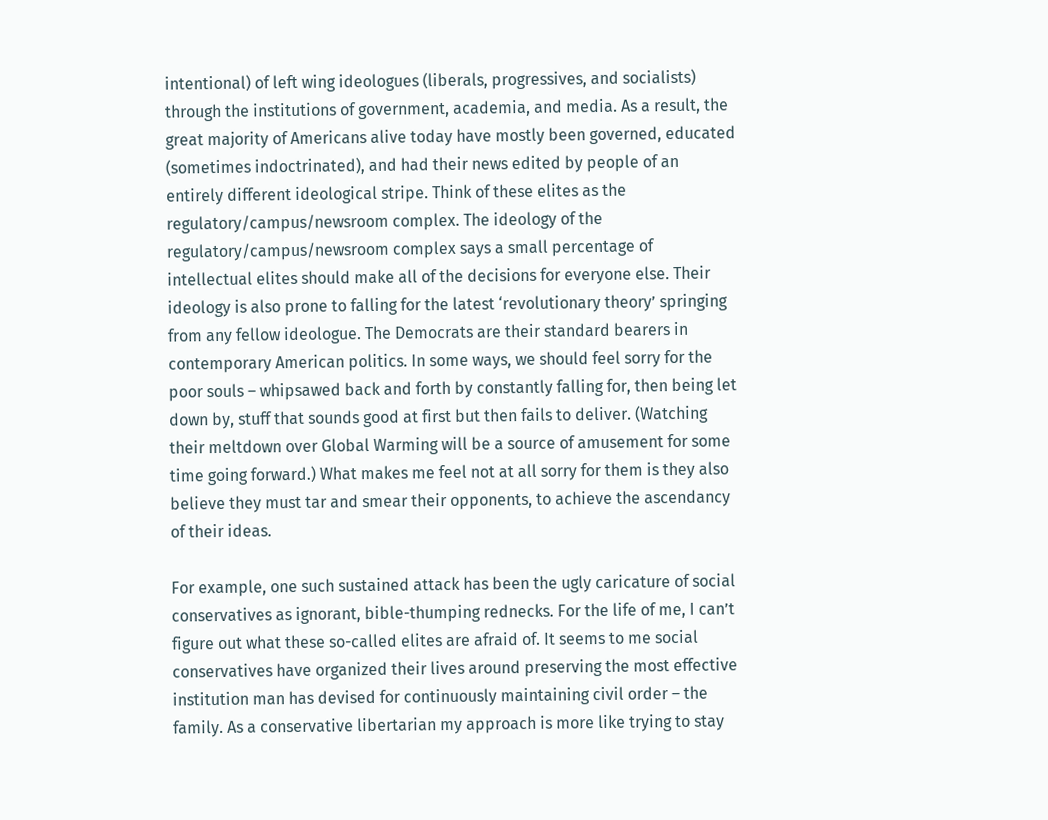intentional) of left wing ideologues (liberals, progressives, and socialists) through the institutions of government, academia, and media. As a result, the great majority of Americans alive today have mostly been governed, educated (sometimes indoctrinated), and had their news edited by people of an entirely different ideological stripe. Think of these elites as the regulatory/campus/newsroom complex. The ideology of the regulatory/campus/newsroom complex says a small percentage of intellectual elites should make all of the decisions for everyone else. Their ideology is also prone to falling for the latest ‘revolutionary theory’ springing from any fellow ideologue. The Democrats are their standard bearers in contemporary American politics. In some ways, we should feel sorry for the poor souls – whipsawed back and forth by constantly falling for, then being let down by, stuff that sounds good at first but then fails to deliver. (Watching their meltdown over Global Warming will be a source of amusement for some time going forward.) What makes me feel not at all sorry for them is they also believe they must tar and smear their opponents, to achieve the ascendancy of their ideas.

For example, one such sustained attack has been the ugly caricature of social conservatives as ignorant, bible-thumping rednecks. For the life of me, I can’t figure out what these so-called elites are afraid of. It seems to me social conservatives have organized their lives around preserving the most effective institution man has devised for continuously maintaining civil order – the family. As a conservative libertarian my approach is more like trying to stay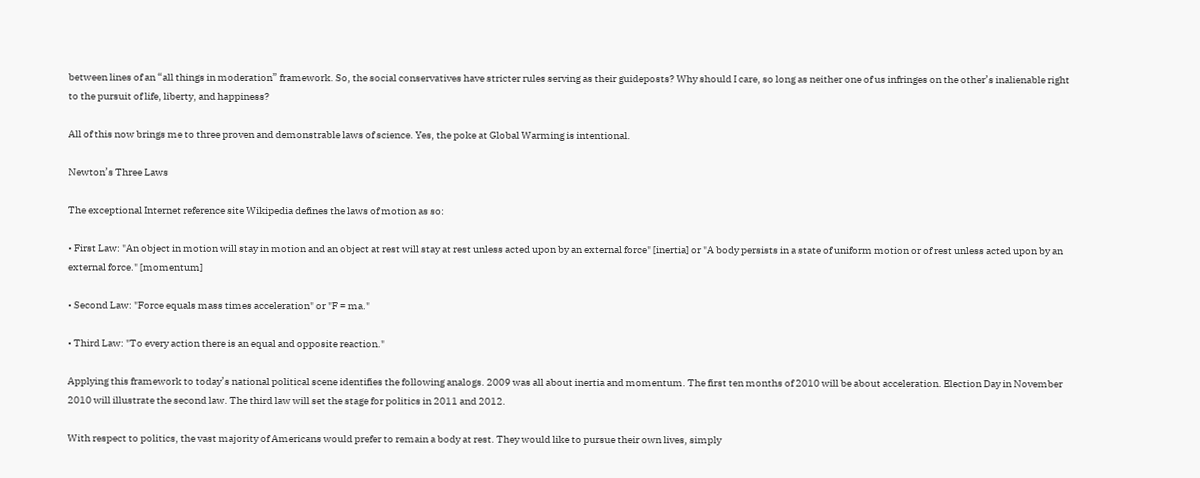between lines of an “all things in moderation” framework. So, the social conservatives have stricter rules serving as their guideposts? Why should I care, so long as neither one of us infringes on the other’s inalienable right to the pursuit of life, liberty, and happiness?

All of this now brings me to three proven and demonstrable laws of science. Yes, the poke at Global Warming is intentional.

Newton’s Three Laws

The exceptional Internet reference site Wikipedia defines the laws of motion as so:

• First Law: "An object in motion will stay in motion and an object at rest will stay at rest unless acted upon by an external force" [inertia] or "A body persists in a state of uniform motion or of rest unless acted upon by an external force." [momentum]

• Second Law: "Force equals mass times acceleration" or "F = ma."

• Third Law: "To every action there is an equal and opposite reaction."

Applying this framework to today’s national political scene identifies the following analogs. 2009 was all about inertia and momentum. The first ten months of 2010 will be about acceleration. Election Day in November 2010 will illustrate the second law. The third law will set the stage for politics in 2011 and 2012.

With respect to politics, the vast majority of Americans would prefer to remain a body at rest. They would like to pursue their own lives, simply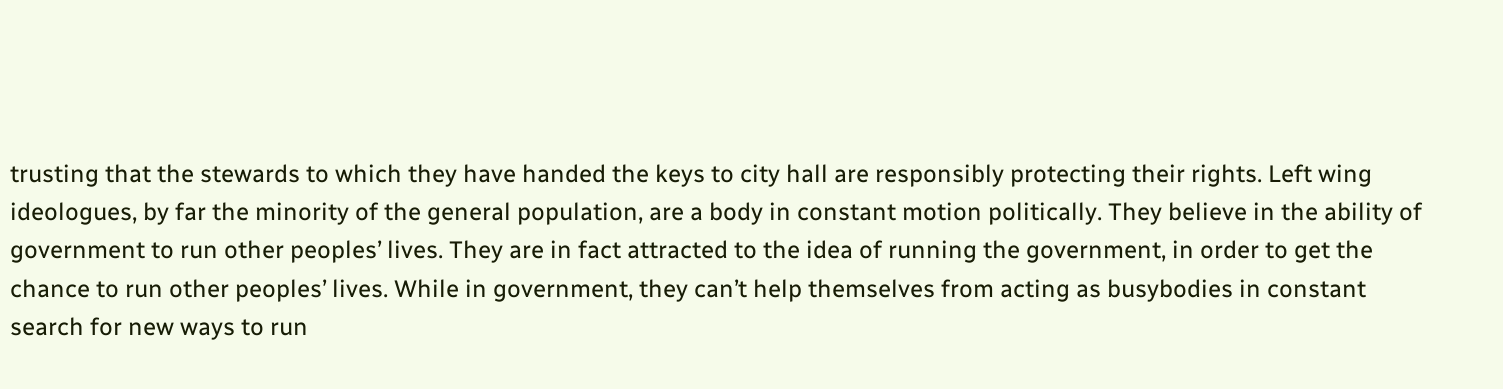trusting that the stewards to which they have handed the keys to city hall are responsibly protecting their rights. Left wing ideologues, by far the minority of the general population, are a body in constant motion politically. They believe in the ability of government to run other peoples’ lives. They are in fact attracted to the idea of running the government, in order to get the chance to run other peoples’ lives. While in government, they can’t help themselves from acting as busybodies in constant search for new ways to run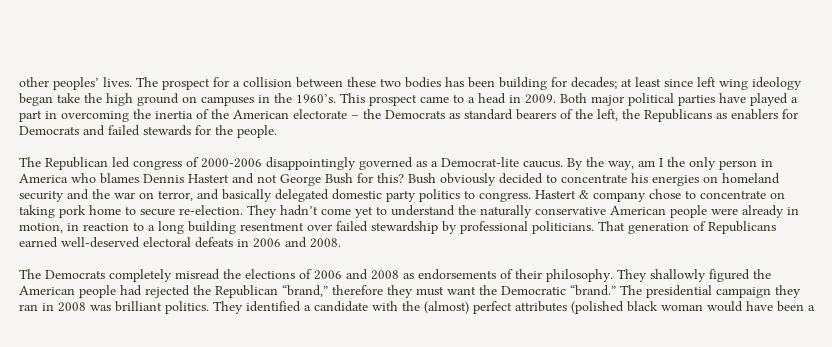other peoples’ lives. The prospect for a collision between these two bodies has been building for decades; at least since left wing ideology began take the high ground on campuses in the 1960’s. This prospect came to a head in 2009. Both major political parties have played a part in overcoming the inertia of the American electorate – the Democrats as standard bearers of the left, the Republicans as enablers for Democrats and failed stewards for the people.

The Republican led congress of 2000-2006 disappointingly governed as a Democrat-lite caucus. By the way, am I the only person in America who blames Dennis Hastert and not George Bush for this? Bush obviously decided to concentrate his energies on homeland security and the war on terror, and basically delegated domestic party politics to congress. Hastert & company chose to concentrate on taking pork home to secure re-election. They hadn’t come yet to understand the naturally conservative American people were already in motion, in reaction to a long building resentment over failed stewardship by professional politicians. That generation of Republicans earned well-deserved electoral defeats in 2006 and 2008.

The Democrats completely misread the elections of 2006 and 2008 as endorsements of their philosophy. They shallowly figured the American people had rejected the Republican “brand,” therefore they must want the Democratic “brand.” The presidential campaign they ran in 2008 was brilliant politics. They identified a candidate with the (almost) perfect attributes (polished black woman would have been a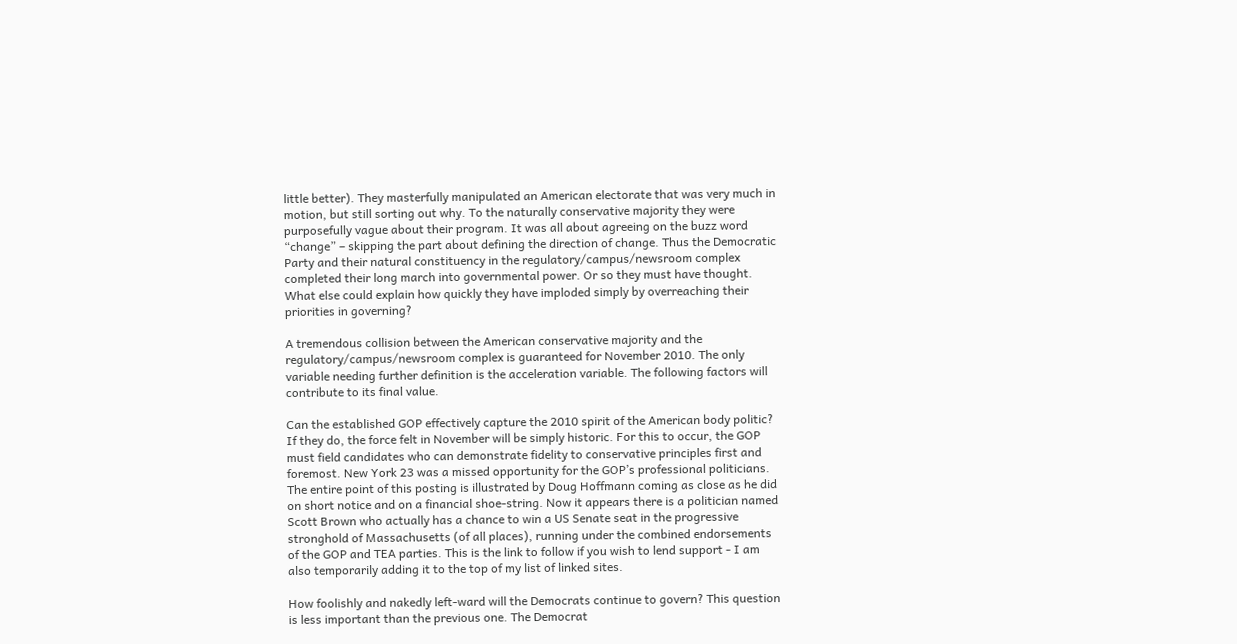little better). They masterfully manipulated an American electorate that was very much in motion, but still sorting out why. To the naturally conservative majority they were purposefully vague about their program. It was all about agreeing on the buzz word “change” – skipping the part about defining the direction of change. Thus the Democratic Party and their natural constituency in the regulatory/campus/newsroom complex completed their long march into governmental power. Or so they must have thought. What else could explain how quickly they have imploded simply by overreaching their priorities in governing?

A tremendous collision between the American conservative majority and the regulatory/campus/newsroom complex is guaranteed for November 2010. The only variable needing further definition is the acceleration variable. The following factors will contribute to its final value.

Can the established GOP effectively capture the 2010 spirit of the American body politic? If they do, the force felt in November will be simply historic. For this to occur, the GOP must field candidates who can demonstrate fidelity to conservative principles first and foremost. New York 23 was a missed opportunity for the GOP’s professional politicians. The entire point of this posting is illustrated by Doug Hoffmann coming as close as he did on short notice and on a financial shoe-string. Now it appears there is a politician named Scott Brown who actually has a chance to win a US Senate seat in the progressive stronghold of Massachusetts (of all places), running under the combined endorsements of the GOP and TEA parties. This is the link to follow if you wish to lend support - I am also temporarily adding it to the top of my list of linked sites.

How foolishly and nakedly left-ward will the Democrats continue to govern? This question is less important than the previous one. The Democrat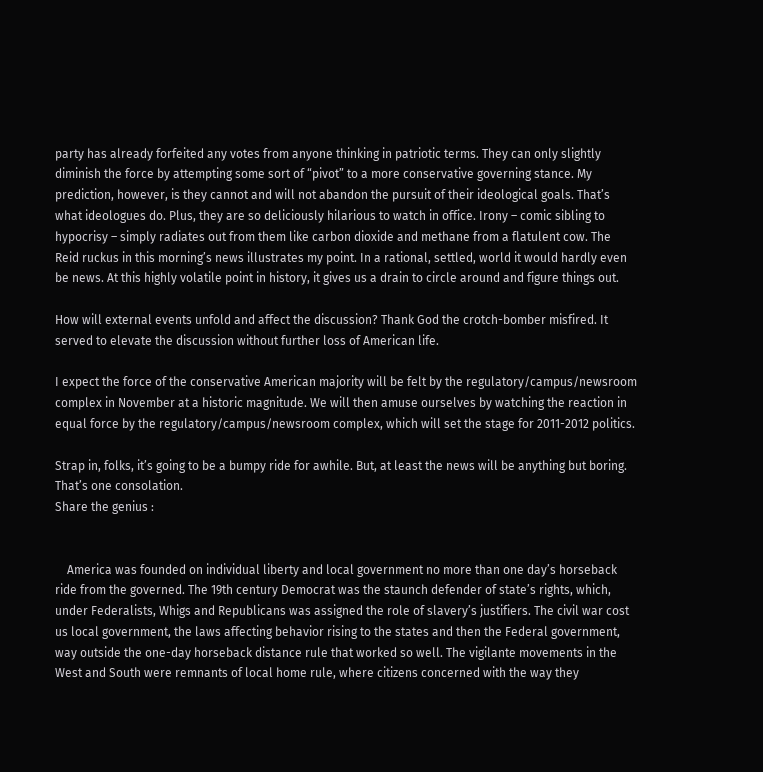party has already forfeited any votes from anyone thinking in patriotic terms. They can only slightly diminish the force by attempting some sort of “pivot” to a more conservative governing stance. My prediction, however, is they cannot and will not abandon the pursuit of their ideological goals. That’s what ideologues do. Plus, they are so deliciously hilarious to watch in office. Irony – comic sibling to hypocrisy – simply radiates out from them like carbon dioxide and methane from a flatulent cow. The Reid ruckus in this morning’s news illustrates my point. In a rational, settled, world it would hardly even be news. At this highly volatile point in history, it gives us a drain to circle around and figure things out.

How will external events unfold and affect the discussion? Thank God the crotch-bomber misfired. It served to elevate the discussion without further loss of American life.

I expect the force of the conservative American majority will be felt by the regulatory/campus/newsroom complex in November at a historic magnitude. We will then amuse ourselves by watching the reaction in equal force by the regulatory/campus/newsroom complex, which will set the stage for 2011-2012 politics.

Strap in, folks, it’s going to be a bumpy ride for awhile. But, at least the news will be anything but boring. That’s one consolation.
Share the genius :


    America was founded on individual liberty and local government no more than one day’s horseback ride from the governed. The 19th century Democrat was the staunch defender of state’s rights, which, under Federalists, Whigs and Republicans was assigned the role of slavery’s justifiers. The civil war cost us local government, the laws affecting behavior rising to the states and then the Federal government, way outside the one-day horseback distance rule that worked so well. The vigilante movements in the West and South were remnants of local home rule, where citizens concerned with the way they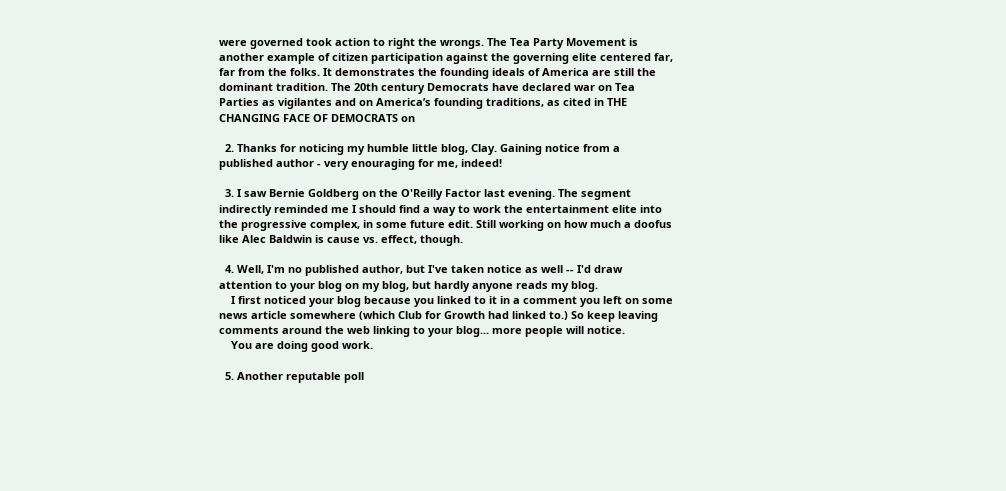were governed took action to right the wrongs. The Tea Party Movement is another example of citizen participation against the governing elite centered far, far from the folks. It demonstrates the founding ideals of America are still the dominant tradition. The 20th century Democrats have declared war on Tea Parties as vigilantes and on America’s founding traditions, as cited in THE CHANGING FACE OF DEMOCRATS on

  2. Thanks for noticing my humble little blog, Clay. Gaining notice from a published author - very enouraging for me, indeed!

  3. I saw Bernie Goldberg on the O'Reilly Factor last evening. The segment indirectly reminded me I should find a way to work the entertainment elite into the progressive complex, in some future edit. Still working on how much a doofus like Alec Baldwin is cause vs. effect, though.

  4. Well, I'm no published author, but I've taken notice as well -- I'd draw attention to your blog on my blog, but hardly anyone reads my blog.
    I first noticed your blog because you linked to it in a comment you left on some news article somewhere (which Club for Growth had linked to.) So keep leaving comments around the web linking to your blog... more people will notice.
    You are doing good work.

  5. Another reputable poll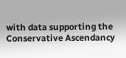with data supporting the Conservative Ascendancy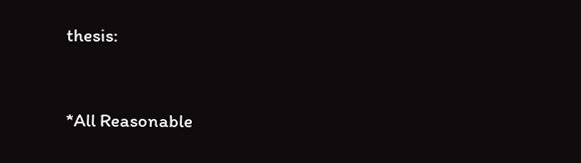thesis:


*All Reasonable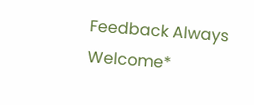Feedback Always Welcome*